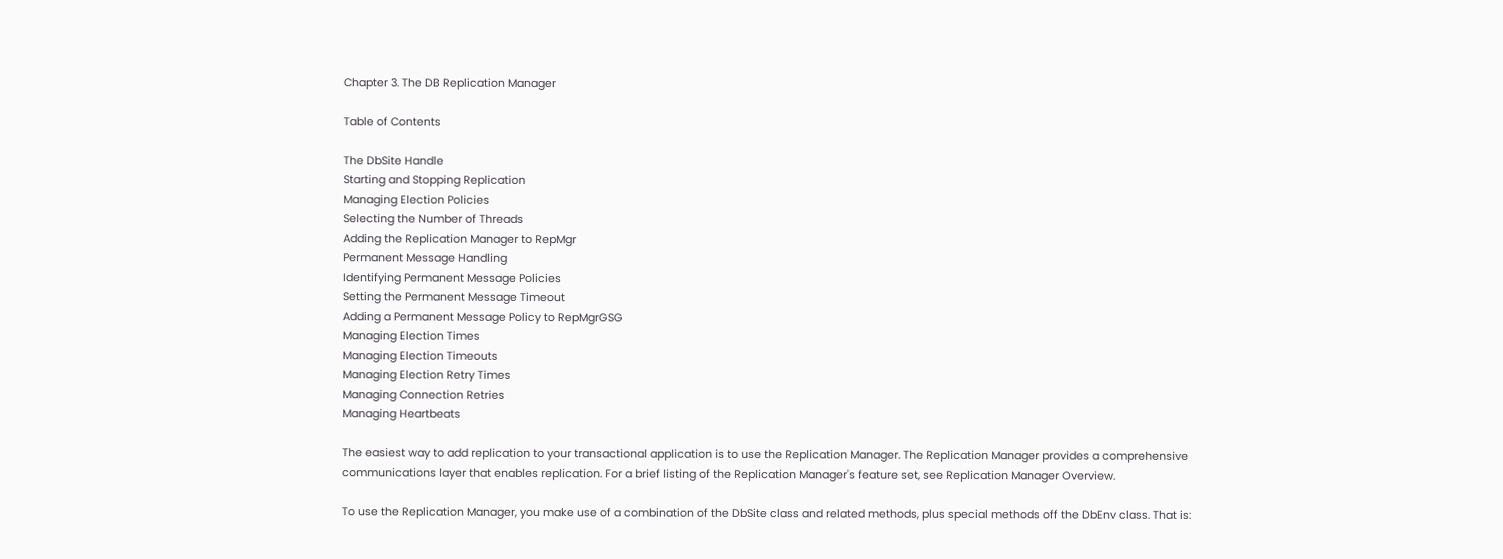Chapter 3. The DB Replication Manager

Table of Contents

The DbSite Handle
Starting and Stopping Replication
Managing Election Policies
Selecting the Number of Threads
Adding the Replication Manager to RepMgr
Permanent Message Handling
Identifying Permanent Message Policies
Setting the Permanent Message Timeout
Adding a Permanent Message Policy to RepMgrGSG
Managing Election Times
Managing Election Timeouts
Managing Election Retry Times
Managing Connection Retries
Managing Heartbeats

The easiest way to add replication to your transactional application is to use the Replication Manager. The Replication Manager provides a comprehensive communications layer that enables replication. For a brief listing of the Replication Manager's feature set, see Replication Manager Overview.

To use the Replication Manager, you make use of a combination of the DbSite class and related methods, plus special methods off the DbEnv class. That is: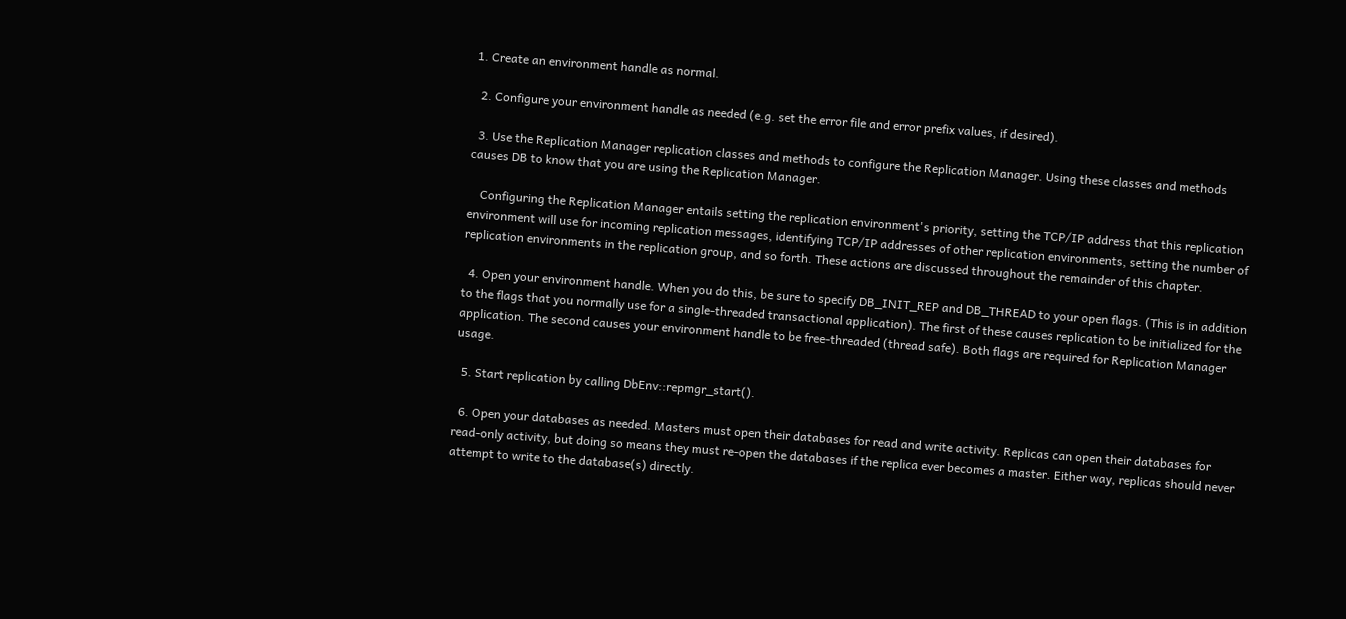1. Create an environment handle as normal.

  2. Configure your environment handle as needed (e.g. set the error file and error prefix values, if desired).

  3. Use the Replication Manager replication classes and methods to configure the Replication Manager. Using these classes and methods causes DB to know that you are using the Replication Manager.

    Configuring the Replication Manager entails setting the replication environment's priority, setting the TCP/IP address that this replication environment will use for incoming replication messages, identifying TCP/IP addresses of other replication environments, setting the number of replication environments in the replication group, and so forth. These actions are discussed throughout the remainder of this chapter.

  4. Open your environment handle. When you do this, be sure to specify DB_INIT_REP and DB_THREAD to your open flags. (This is in addition to the flags that you normally use for a single-threaded transactional application). The first of these causes replication to be initialized for the application. The second causes your environment handle to be free-threaded (thread safe). Both flags are required for Replication Manager usage.

  5. Start replication by calling DbEnv::repmgr_start().

  6. Open your databases as needed. Masters must open their databases for read and write activity. Replicas can open their databases for read-only activity, but doing so means they must re-open the databases if the replica ever becomes a master. Either way, replicas should never attempt to write to the database(s) directly.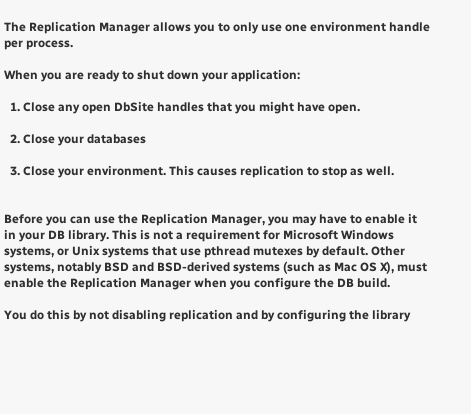The Replication Manager allows you to only use one environment handle per process.

When you are ready to shut down your application:

  1. Close any open DbSite handles that you might have open.

  2. Close your databases

  3. Close your environment. This causes replication to stop as well.


Before you can use the Replication Manager, you may have to enable it in your DB library. This is not a requirement for Microsoft Windows systems, or Unix systems that use pthread mutexes by default. Other systems, notably BSD and BSD-derived systems (such as Mac OS X), must enable the Replication Manager when you configure the DB build.

You do this by not disabling replication and by configuring the library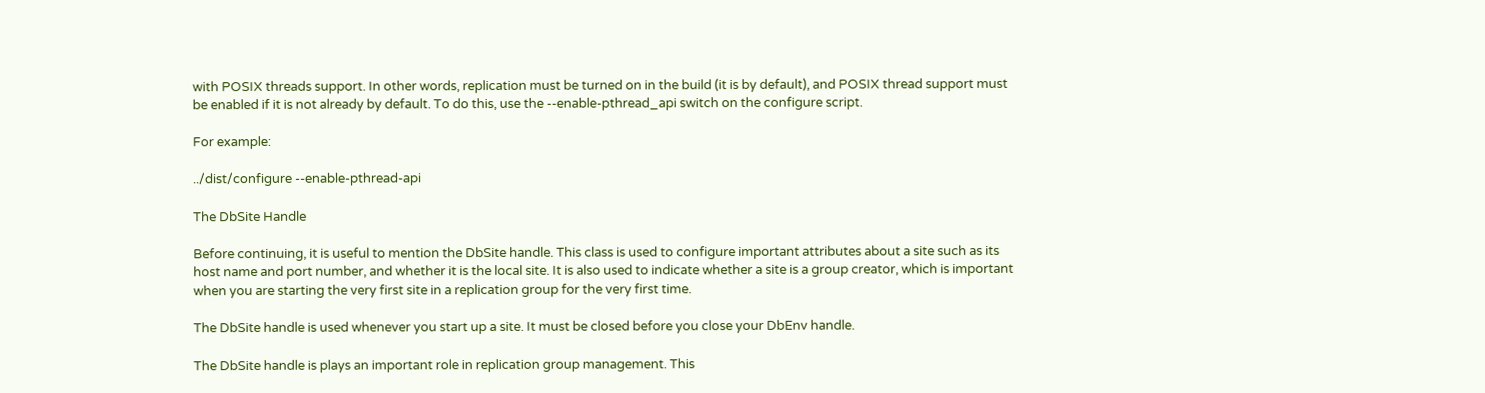with POSIX threads support. In other words, replication must be turned on in the build (it is by default), and POSIX thread support must be enabled if it is not already by default. To do this, use the --enable-pthread_api switch on the configure script.

For example:

../dist/configure --enable-pthread-api

The DbSite Handle

Before continuing, it is useful to mention the DbSite handle. This class is used to configure important attributes about a site such as its host name and port number, and whether it is the local site. It is also used to indicate whether a site is a group creator, which is important when you are starting the very first site in a replication group for the very first time.

The DbSite handle is used whenever you start up a site. It must be closed before you close your DbEnv handle.

The DbSite handle is plays an important role in replication group management. This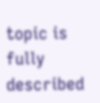topic is fully described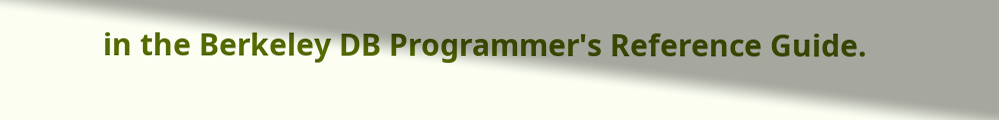in the Berkeley DB Programmer's Reference Guide.